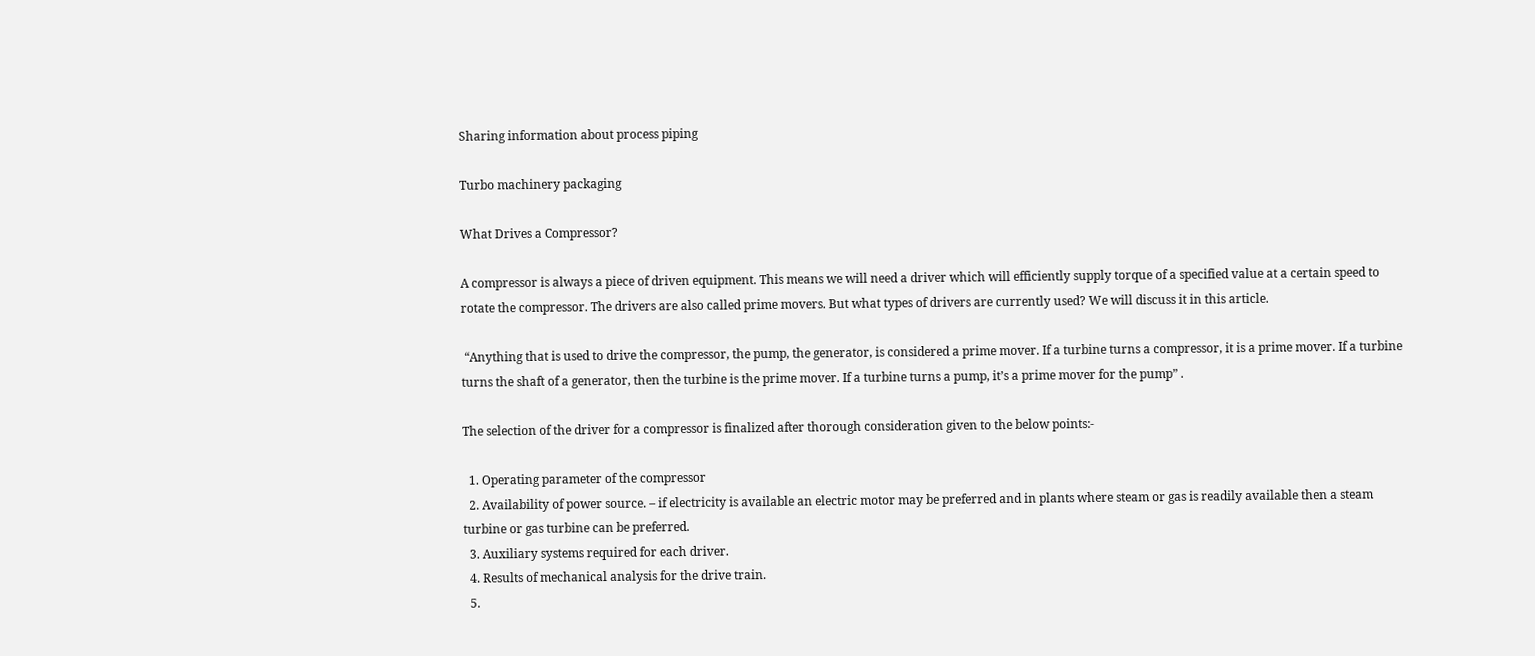Sharing information about process piping

Turbo machinery packaging

What Drives a Compressor?

A compressor is always a piece of driven equipment. This means we will need a driver which will efficiently supply torque of a specified value at a certain speed to rotate the compressor. The drivers are also called prime movers. But what types of drivers are currently used? We will discuss it in this article.

 “Anything that is used to drive the compressor, the pump, the generator, is considered a prime mover. If a turbine turns a compressor, it is a prime mover. If a turbine turns the shaft of a generator, then the turbine is the prime mover. If a turbine turns a pump, it’s a prime mover for the pump” .

The selection of the driver for a compressor is finalized after thorough consideration given to the below points:-

  1. Operating parameter of the compressor
  2. Availability of power source. – if electricity is available an electric motor may be preferred and in plants where steam or gas is readily available then a steam turbine or gas turbine can be preferred.
  3. Auxiliary systems required for each driver.
  4. Results of mechanical analysis for the drive train.
  5.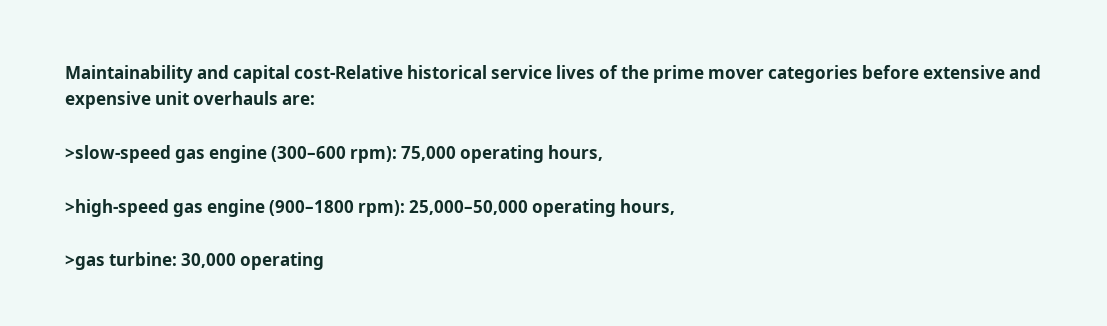Maintainability and capital cost-Relative historical service lives of the prime mover categories before extensive and expensive unit overhauls are:

>slow-speed gas engine (300–600 rpm): 75,000 operating hours,

>high-speed gas engine (900–1800 rpm): 25,000–50,000 operating hours,

>gas turbine: 30,000 operating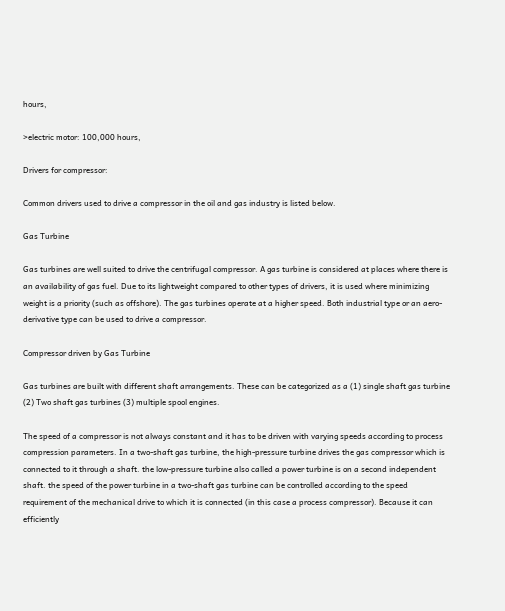hours,

>electric motor: 100,000 hours,

Drivers for compressor:

Common drivers used to drive a compressor in the oil and gas industry is listed below.

Gas Turbine

Gas turbines are well suited to drive the centrifugal compressor. A gas turbine is considered at places where there is an availability of gas fuel. Due to its lightweight compared to other types of drivers, it is used where minimizing weight is a priority (such as offshore). The gas turbines operate at a higher speed. Both industrial type or an aero-derivative type can be used to drive a compressor.

Compressor driven by Gas Turbine

Gas turbines are built with different shaft arrangements. These can be categorized as a (1) single shaft gas turbine (2) Two shaft gas turbines (3) multiple spool engines.

The speed of a compressor is not always constant and it has to be driven with varying speeds according to process compression parameters. In a two-shaft gas turbine, the high-pressure turbine drives the gas compressor which is connected to it through a shaft. the low-pressure turbine also called a power turbine is on a second independent shaft. the speed of the power turbine in a two-shaft gas turbine can be controlled according to the speed requirement of the mechanical drive to which it is connected (in this case a process compressor). Because it can efficiently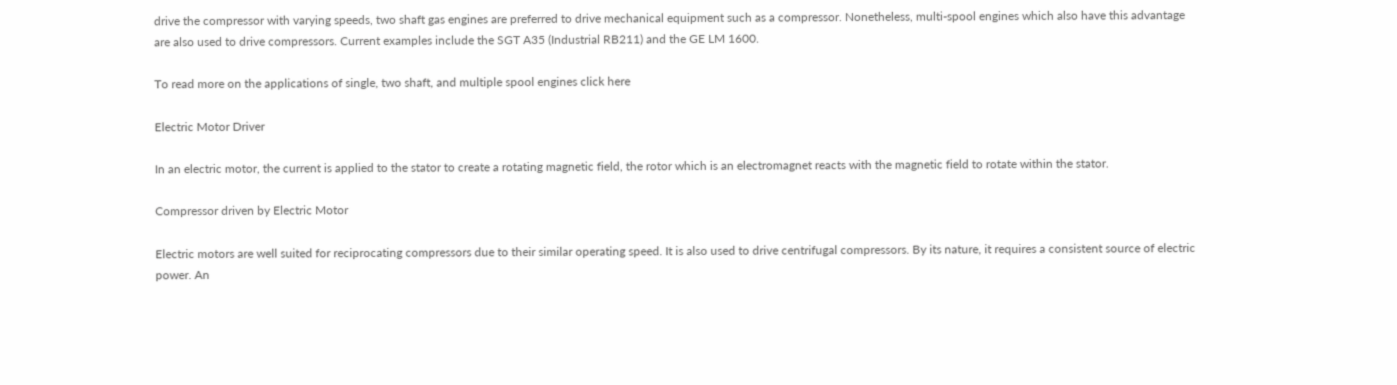drive the compressor with varying speeds, two shaft gas engines are preferred to drive mechanical equipment such as a compressor. Nonetheless, multi-spool engines which also have this advantage are also used to drive compressors. Current examples include the SGT A35 (Industrial RB211) and the GE LM 1600.

To read more on the applications of single, two shaft, and multiple spool engines click here

Electric Motor Driver

In an electric motor, the current is applied to the stator to create a rotating magnetic field, the rotor which is an electromagnet reacts with the magnetic field to rotate within the stator.

Compressor driven by Electric Motor

Electric motors are well suited for reciprocating compressors due to their similar operating speed. It is also used to drive centrifugal compressors. By its nature, it requires a consistent source of electric power. An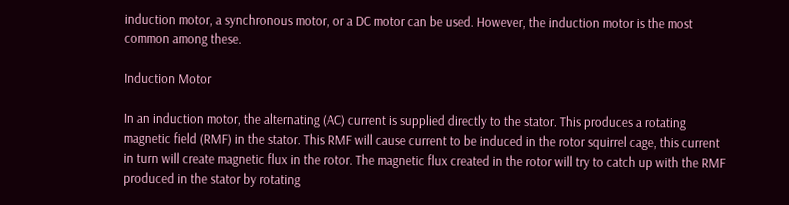induction motor, a synchronous motor, or a DC motor can be used. However, the induction motor is the most common among these.

Induction Motor

In an induction motor, the alternating (AC) current is supplied directly to the stator. This produces a rotating magnetic field (RMF) in the stator. This RMF will cause current to be induced in the rotor squirrel cage, this current in turn will create magnetic flux in the rotor. The magnetic flux created in the rotor will try to catch up with the RMF produced in the stator by rotating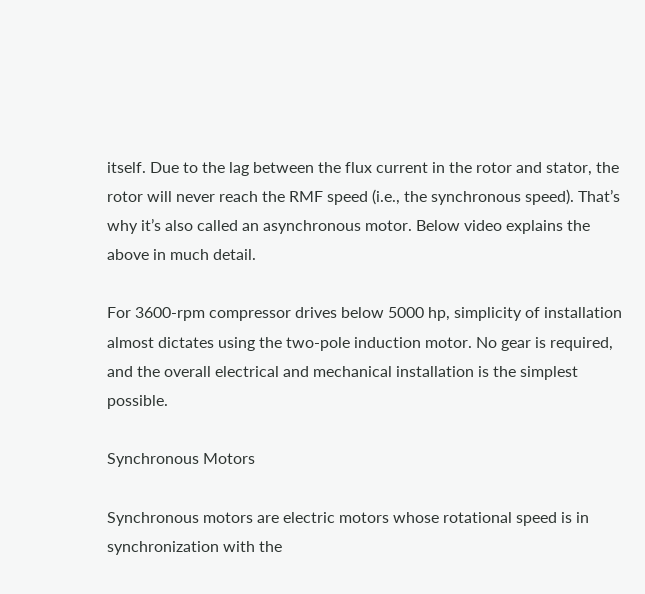itself. Due to the lag between the flux current in the rotor and stator, the rotor will never reach the RMF speed (i.e., the synchronous speed). That’s why it’s also called an asynchronous motor. Below video explains the above in much detail.

For 3600-rpm compressor drives below 5000 hp, simplicity of installation almost dictates using the two-pole induction motor. No gear is required, and the overall electrical and mechanical installation is the simplest possible.

Synchronous Motors

Synchronous motors are electric motors whose rotational speed is in synchronization with the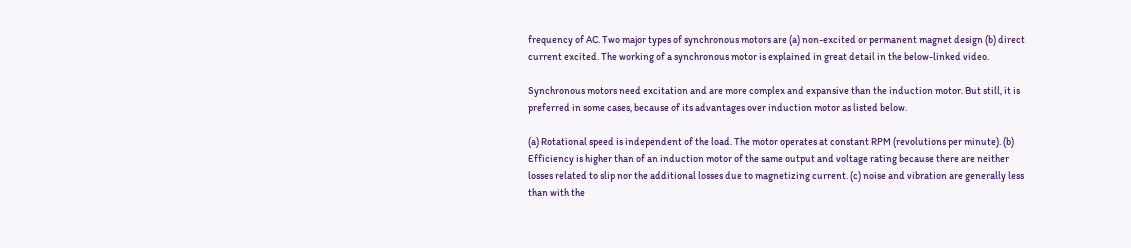frequency of AC. Two major types of synchronous motors are (a) non-excited or permanent magnet design (b) direct current excited. The working of a synchronous motor is explained in great detail in the below-linked video.

Synchronous motors need excitation and are more complex and expansive than the induction motor. But still, it is preferred in some cases, because of its advantages over induction motor as listed below.

(a) Rotational speed is independent of the load. The motor operates at constant RPM (revolutions per minute). (b) Efficiency is higher than of an induction motor of the same output and voltage rating because there are neither losses related to slip nor the additional losses due to magnetizing current. (c) noise and vibration are generally less than with the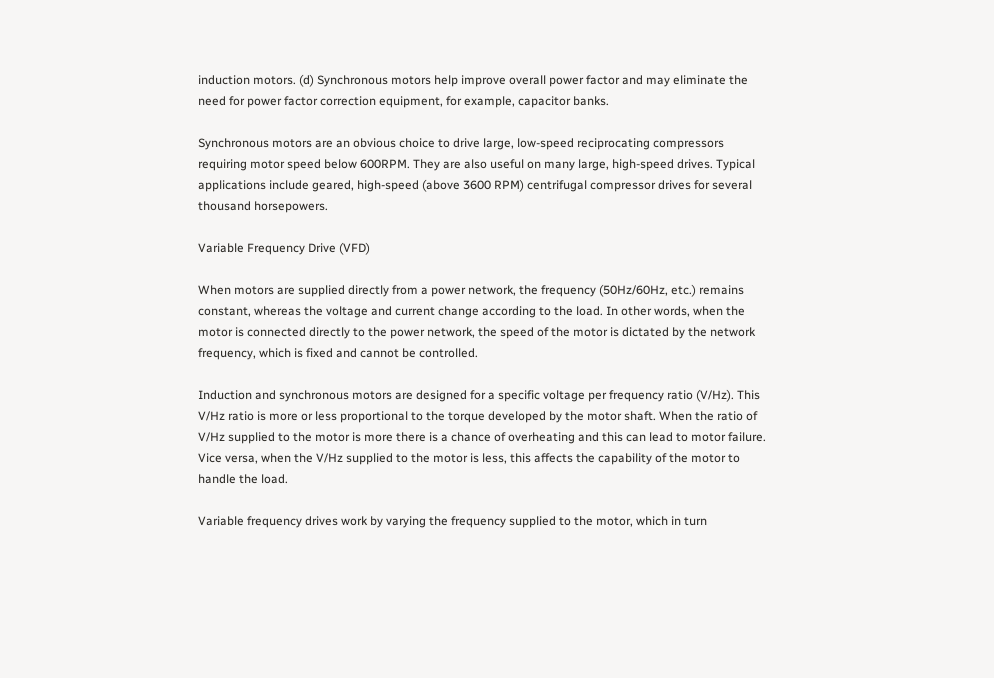induction motors. (d) Synchronous motors help improve overall power factor and may eliminate the need for power factor correction equipment, for example, capacitor banks.

Synchronous motors are an obvious choice to drive large, low-speed reciprocating compressors requiring motor speed below 600RPM. They are also useful on many large, high-speed drives. Typical applications include geared, high-speed (above 3600 RPM) centrifugal compressor drives for several thousand horsepowers.

Variable Frequency Drive (VFD)

When motors are supplied directly from a power network, the frequency (50Hz/60Hz, etc.) remains constant, whereas the voltage and current change according to the load. In other words, when the motor is connected directly to the power network, the speed of the motor is dictated by the network frequency, which is fixed and cannot be controlled.

Induction and synchronous motors are designed for a specific voltage per frequency ratio (V/Hz). This V/Hz ratio is more or less proportional to the torque developed by the motor shaft. When the ratio of V/Hz supplied to the motor is more there is a chance of overheating and this can lead to motor failure. Vice versa, when the V/Hz supplied to the motor is less, this affects the capability of the motor to handle the load.

Variable frequency drives work by varying the frequency supplied to the motor, which in turn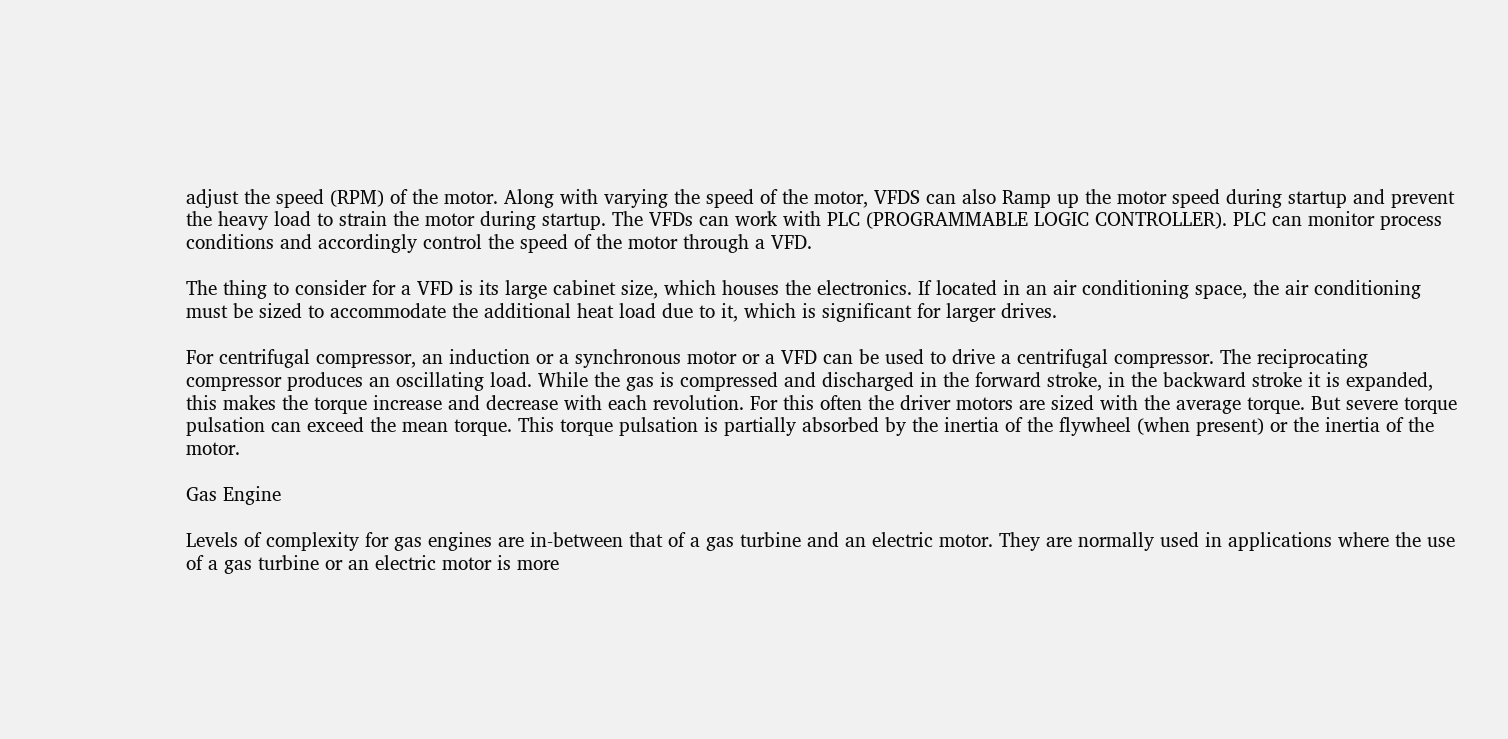adjust the speed (RPM) of the motor. Along with varying the speed of the motor, VFDS can also Ramp up the motor speed during startup and prevent the heavy load to strain the motor during startup. The VFDs can work with PLC (PROGRAMMABLE LOGIC CONTROLLER). PLC can monitor process conditions and accordingly control the speed of the motor through a VFD.

The thing to consider for a VFD is its large cabinet size, which houses the electronics. If located in an air conditioning space, the air conditioning must be sized to accommodate the additional heat load due to it, which is significant for larger drives.

For centrifugal compressor, an induction or a synchronous motor or a VFD can be used to drive a centrifugal compressor. The reciprocating compressor produces an oscillating load. While the gas is compressed and discharged in the forward stroke, in the backward stroke it is expanded, this makes the torque increase and decrease with each revolution. For this often the driver motors are sized with the average torque. But severe torque pulsation can exceed the mean torque. This torque pulsation is partially absorbed by the inertia of the flywheel (when present) or the inertia of the motor.

Gas Engine

Levels of complexity for gas engines are in-between that of a gas turbine and an electric motor. They are normally used in applications where the use of a gas turbine or an electric motor is more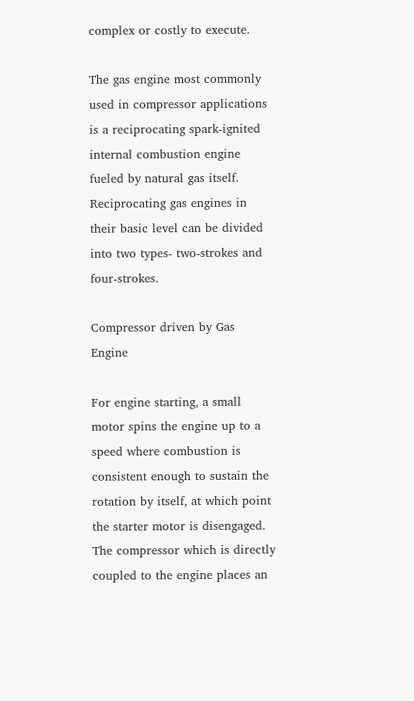complex or costly to execute.

The gas engine most commonly used in compressor applications is a reciprocating spark-ignited internal combustion engine fueled by natural gas itself. Reciprocating gas engines in their basic level can be divided into two types- two-strokes and four-strokes.

Compressor driven by Gas Engine

For engine starting, a small motor spins the engine up to a speed where combustion is consistent enough to sustain the rotation by itself, at which point the starter motor is disengaged. The compressor which is directly coupled to the engine places an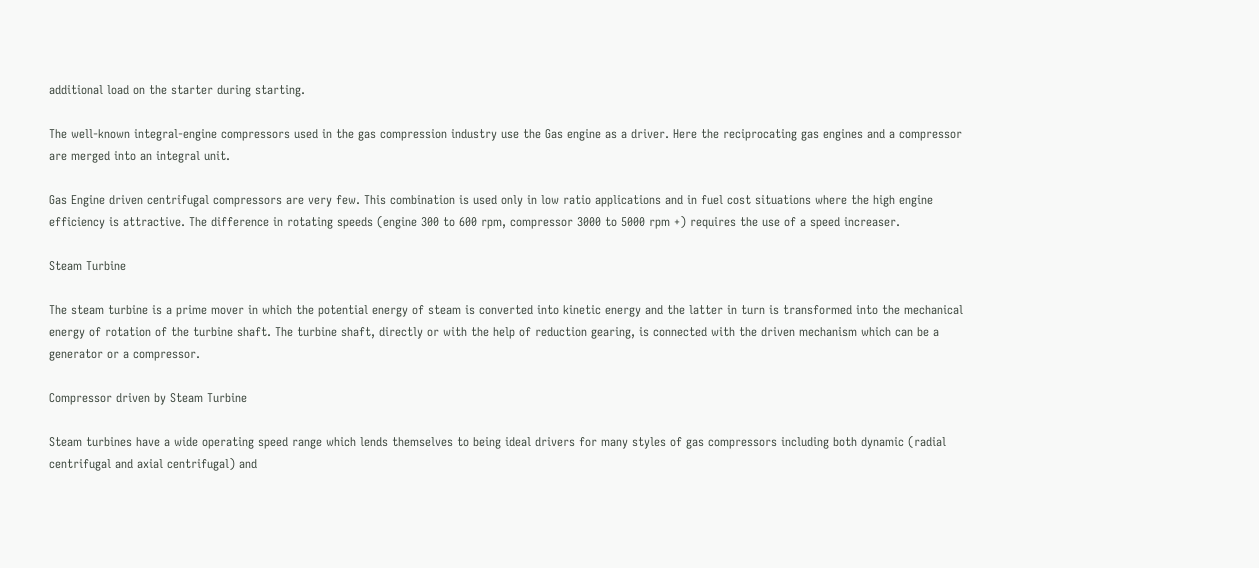additional load on the starter during starting.

The well-known integral-engine compressors used in the gas compression industry use the Gas engine as a driver. Here the reciprocating gas engines and a compressor are merged into an integral unit.

Gas Engine driven centrifugal compressors are very few. This combination is used only in low ratio applications and in fuel cost situations where the high engine efficiency is attractive. The difference in rotating speeds (engine 300 to 600 rpm, compressor 3000 to 5000 rpm +) requires the use of a speed increaser.

Steam Turbine

The steam turbine is a prime mover in which the potential energy of steam is converted into kinetic energy and the latter in turn is transformed into the mechanical energy of rotation of the turbine shaft. The turbine shaft, directly or with the help of reduction gearing, is connected with the driven mechanism which can be a generator or a compressor.

Compressor driven by Steam Turbine

Steam turbines have a wide operating speed range which lends themselves to being ideal drivers for many styles of gas compressors including both dynamic (radial centrifugal and axial centrifugal) and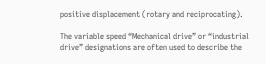positive displacement (rotary and reciprocating).

The variable speed “Mechanical drive” or “industrial drive” designations are often used to describe the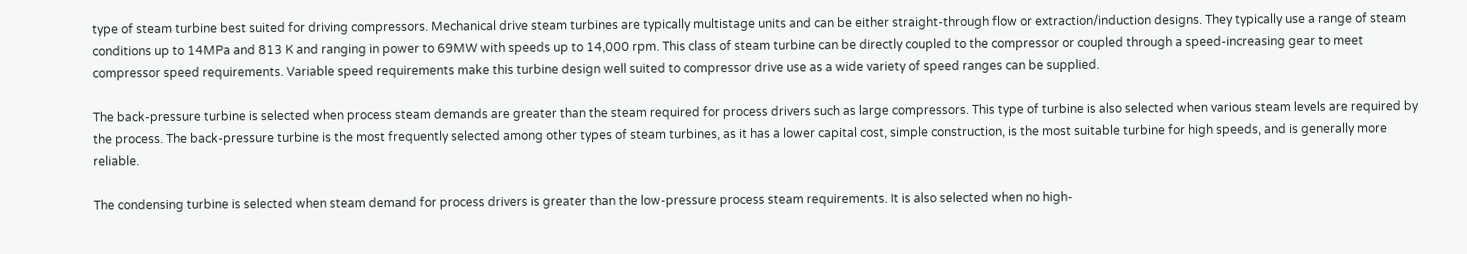type of steam turbine best suited for driving compressors. Mechanical drive steam turbines are typically multistage units and can be either straight-through flow or extraction/induction designs. They typically use a range of steam conditions up to 14MPa and 813 K and ranging in power to 69MW with speeds up to 14,000 rpm. This class of steam turbine can be directly coupled to the compressor or coupled through a speed-increasing gear to meet compressor speed requirements. Variable speed requirements make this turbine design well suited to compressor drive use as a wide variety of speed ranges can be supplied.

The back-pressure turbine is selected when process steam demands are greater than the steam required for process drivers such as large compressors. This type of turbine is also selected when various steam levels are required by the process. The back-pressure turbine is the most frequently selected among other types of steam turbines, as it has a lower capital cost, simple construction, is the most suitable turbine for high speeds, and is generally more reliable.

The condensing turbine is selected when steam demand for process drivers is greater than the low-pressure process steam requirements. It is also selected when no high-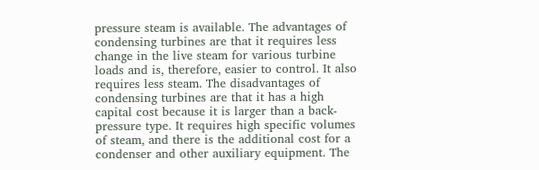pressure steam is available. The advantages of condensing turbines are that it requires less change in the live steam for various turbine loads and is, therefore, easier to control. It also requires less steam. The disadvantages of condensing turbines are that it has a high capital cost because it is larger than a back-pressure type. It requires high specific volumes of steam, and there is the additional cost for a condenser and other auxiliary equipment. The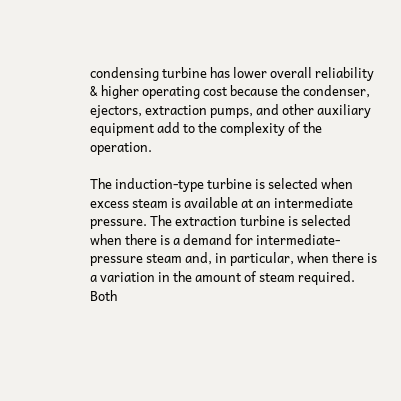condensing turbine has lower overall reliability & higher operating cost because the condenser, ejectors, extraction pumps, and other auxiliary equipment add to the complexity of the operation.

The induction-type turbine is selected when excess steam is available at an intermediate pressure. The extraction turbine is selected when there is a demand for intermediate-pressure steam and, in particular, when there is a variation in the amount of steam required. Both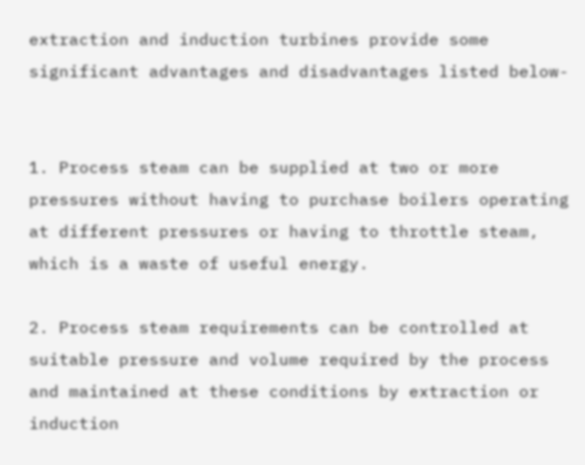extraction and induction turbines provide some significant advantages and disadvantages listed below-


1. Process steam can be supplied at two or more pressures without having to purchase boilers operating at different pressures or having to throttle steam, which is a waste of useful energy.

2. Process steam requirements can be controlled at suitable pressure and volume required by the process and maintained at these conditions by extraction or induction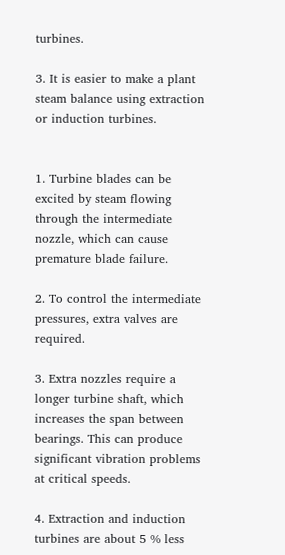turbines.

3. It is easier to make a plant steam balance using extraction or induction turbines.


1. Turbine blades can be excited by steam flowing through the intermediate nozzle, which can cause premature blade failure.

2. To control the intermediate pressures, extra valves are required.

3. Extra nozzles require a longer turbine shaft, which increases the span between bearings. This can produce significant vibration problems at critical speeds.

4. Extraction and induction turbines are about 5 % less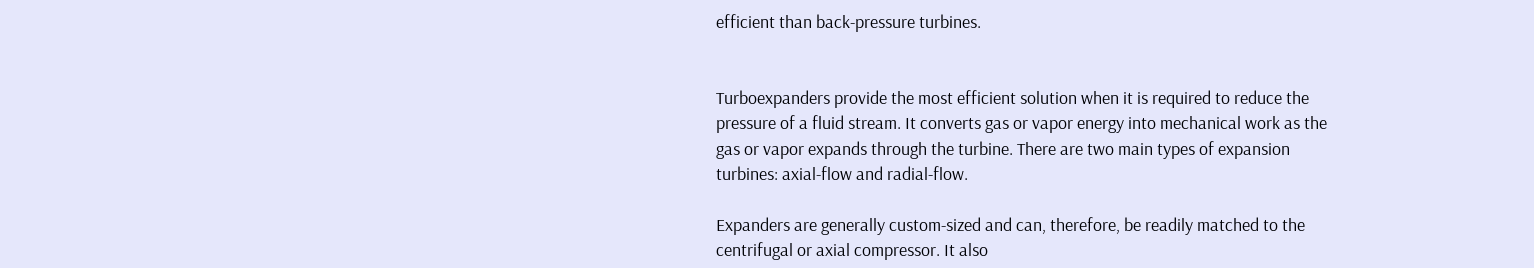efficient than back-pressure turbines.


Turboexpanders provide the most efficient solution when it is required to reduce the pressure of a fluid stream. It converts gas or vapor energy into mechanical work as the gas or vapor expands through the turbine. There are two main types of expansion turbines: axial-flow and radial-flow.

Expanders are generally custom-sized and can, therefore, be readily matched to the centrifugal or axial compressor. It also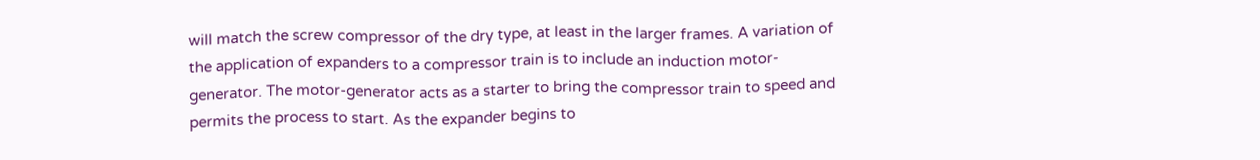will match the screw compressor of the dry type, at least in the larger frames. A variation of the application of expanders to a compressor train is to include an induction motor-generator. The motor-generator acts as a starter to bring the compressor train to speed and permits the process to start. As the expander begins to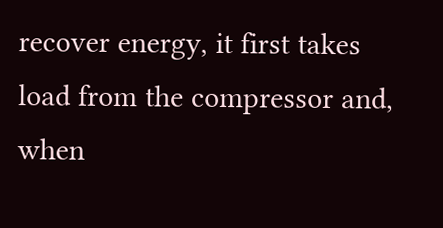recover energy, it first takes load from the compressor and, when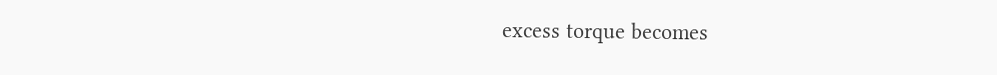excess torque becomes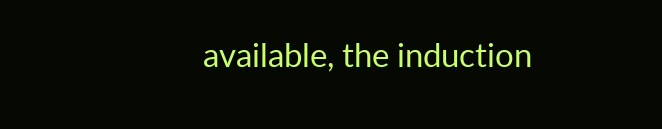available, the induction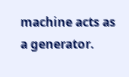machine acts as a generator.